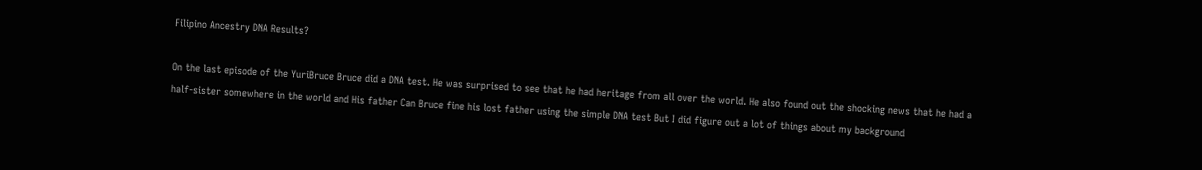Filipino Ancestry DNA Results?

On the last episode of the YuriBruce Bruce did a DNA test. He was surprised to see that he had heritage from all over the world. He also found out the shocking news that he had a half-sister somewhere in the world and His father Can Bruce fine his lost father using the simple DNA test But I did figure out a lot of things about my background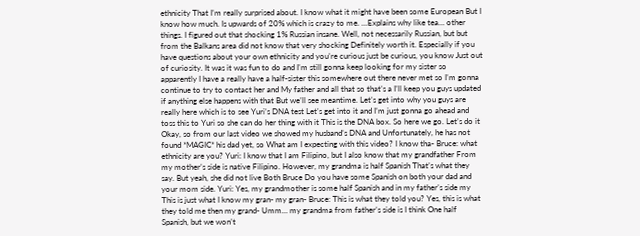ethnicity That I’m really surprised about. I know what it might have been some European But I know how much. Is upwards of 20% which is crazy to me. …Explains why like tea… other things. I figured out that shocking 1% Russian insane. Well, not necessarily Russian, but but from the Balkans area did not know that very shocking Definitely worth it. Especially if you have questions about your own ethnicity and you’re curious just be curious, you know Just out of curiosity. It was it was fun to do and I’m still gonna keep looking for my sister so apparently I have a really have a half-sister this somewhere out there never met so I’m gonna continue to try to contact her and My father and all that so that’s a I’ll keep you guys updated if anything else happens with that But we’ll see meantime. Let’s get into why you guys are really here which is to see Yuri’s DNA test Let’s get into it and I’m just gonna go ahead and toss this to Yuri so she can do her thing with it This is the DNA box. So here we go. Let’s do it Okay, so from our last video we showed my husband’s DNA and Unfortunately, he has not found *MAGIC* his dad yet, so What am I expecting with this video? I know tha- Bruce: what ethnicity are you? Yuri: I know that I am Filipino, but I also know that my grandfather From my mother’s side is native Filipino. However, my grandma is half Spanish That’s what they say. But yeah, she did not live Both Bruce Do you have some Spanish on both your dad and your mom side. Yuri: Yes, my grandmother is some half Spanish and in my father’s side my This is just what I know my gran- my gran- Bruce: This is what they told you? Yes, this is what they told me then my grand- Umm… my grandma from father’s side is I think One half Spanish, but we won’t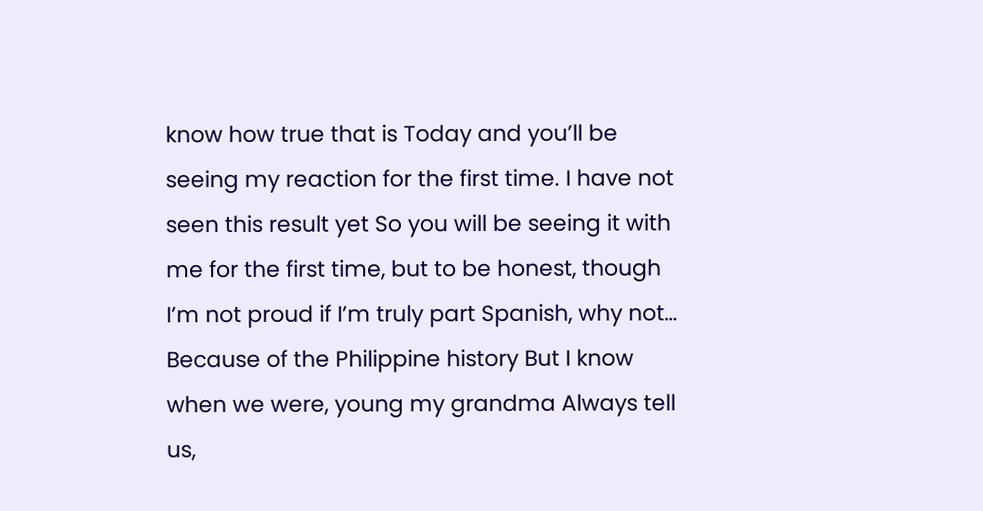know how true that is Today and you’ll be seeing my reaction for the first time. I have not seen this result yet So you will be seeing it with me for the first time, but to be honest, though I’m not proud if I’m truly part Spanish, why not… Because of the Philippine history But I know when we were, young my grandma Always tell us,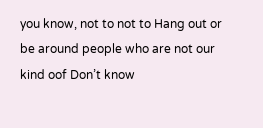you know, not to not to Hang out or be around people who are not our kind oof Don’t know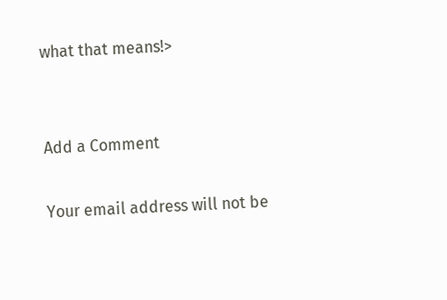what that means!>


Add a Comment

Your email address will not be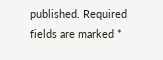published. Required fields are marked *